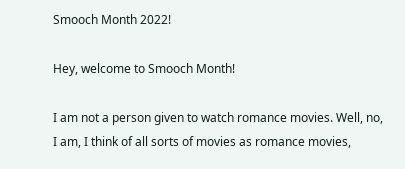Smooch Month 2022!

Hey, welcome to Smooch Month!

I am not a person given to watch romance movies. Well, no, I am, I think of all sorts of movies as romance movies,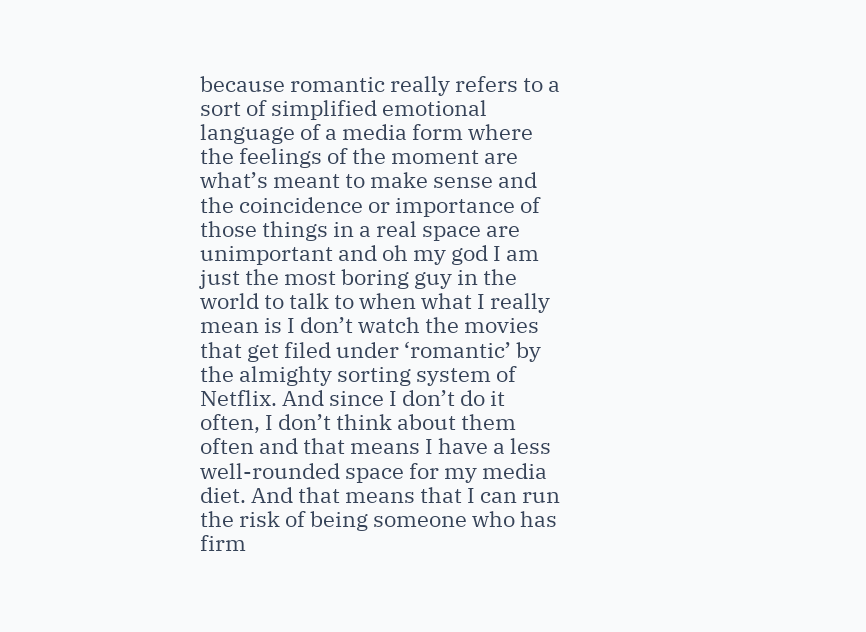because romantic really refers to a sort of simplified emotional language of a media form where the feelings of the moment are what’s meant to make sense and the coincidence or importance of those things in a real space are unimportant and oh my god I am just the most boring guy in the world to talk to when what I really mean is I don’t watch the movies that get filed under ‘romantic’ by the almighty sorting system of Netflix. And since I don’t do it often, I don’t think about them often and that means I have a less well-rounded space for my media diet. And that means that I can run the risk of being someone who has firm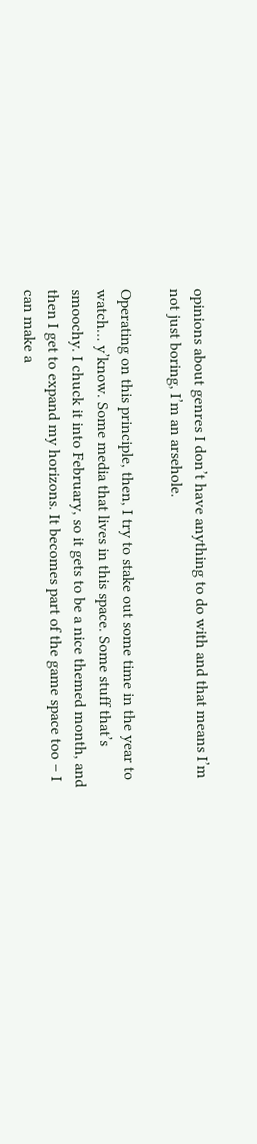opinions about genres I don’t have anything to do with and that means I’m not just boring, I’m an arsehole.

Operating on this principle, then, I try to stake out some time in the year to watch… y’know. Some media that lives in this space. Some stuff that’s smoochy. I chuck it into February, so it gets to be a nice themed month, and then I get to expand my horizons. It becomes part of the game space too – I can make a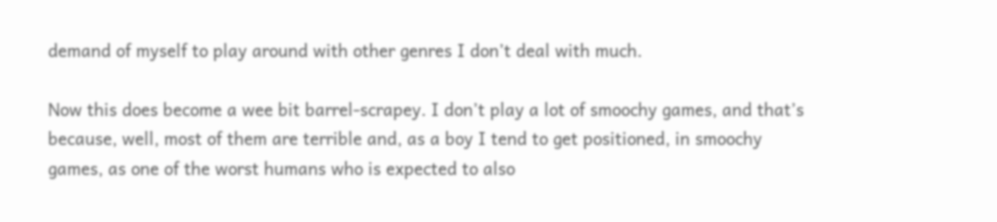demand of myself to play around with other genres I don’t deal with much.

Now this does become a wee bit barrel-scrapey. I don’t play a lot of smoochy games, and that’s because, well, most of them are terrible and, as a boy I tend to get positioned, in smoochy games, as one of the worst humans who is expected to also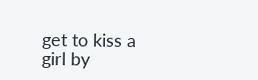get to kiss a girl by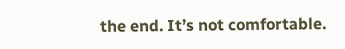the end. It’s not comfortable.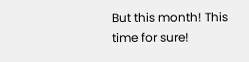But this month! This time for sure!